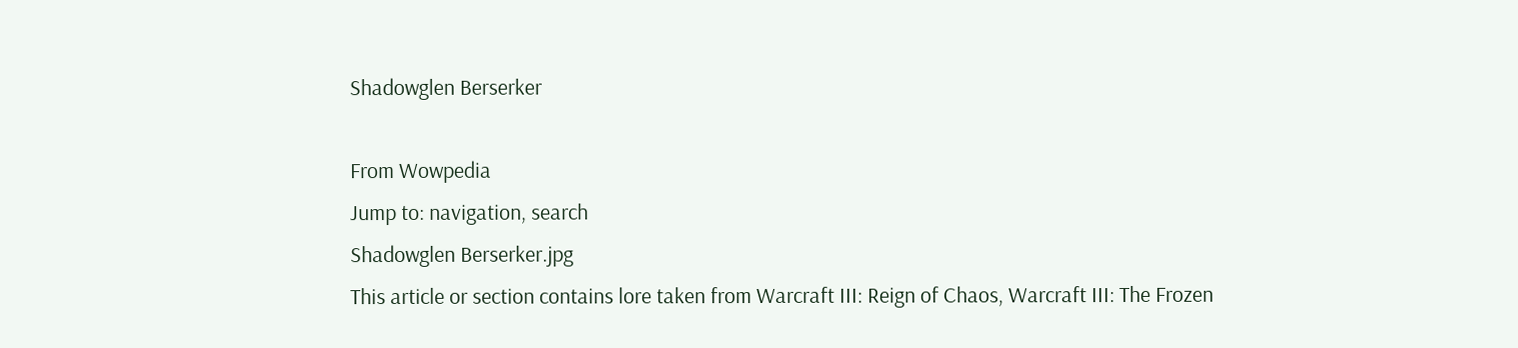Shadowglen Berserker

From Wowpedia
Jump to: navigation, search
Shadowglen Berserker.jpg
This article or section contains lore taken from Warcraft III: Reign of Chaos, Warcraft III: The Frozen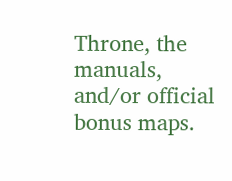Throne, the manuals, and/or official bonus maps.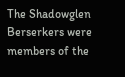The Shadowglen Berserkers were members of the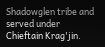Shadowglen tribe and served under Chieftain Krag'jin.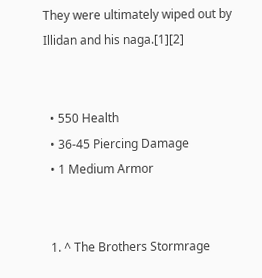They were ultimately wiped out by Illidan and his naga.[1][2]


  • 550 Health
  • 36-45 Piercing Damage
  • 1 Medium Armor


  1. ^ The Brothers Stormrage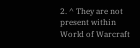2. ^ They are not present within World of Warcraft